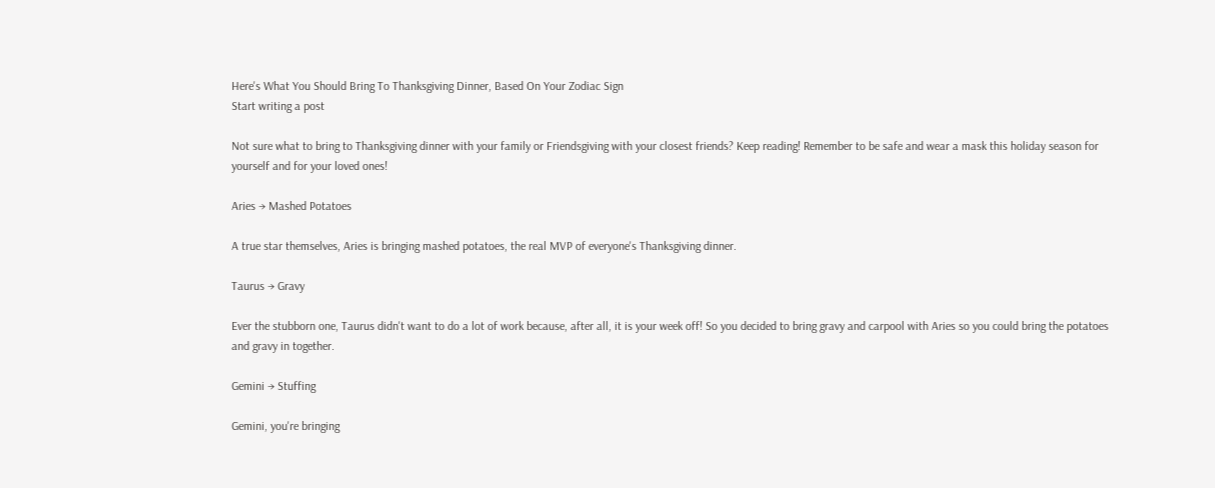Here's What You Should Bring To Thanksgiving Dinner, Based On Your Zodiac Sign
Start writing a post

Not sure what to bring to Thanksgiving dinner with your family or Friendsgiving with your closest friends? Keep reading! Remember to be safe and wear a mask this holiday season for yourself and for your loved ones!

Aries → Mashed Potatoes

A true star themselves, Aries is bringing mashed potatoes, the real MVP of everyone's Thanksgiving dinner.

Taurus → Gravy

Ever the stubborn one, Taurus didn't want to do a lot of work because, after all, it is your week off! So you decided to bring gravy and carpool with Aries so you could bring the potatoes and gravy in together.

Gemini → Stuffing

Gemini, you're bringing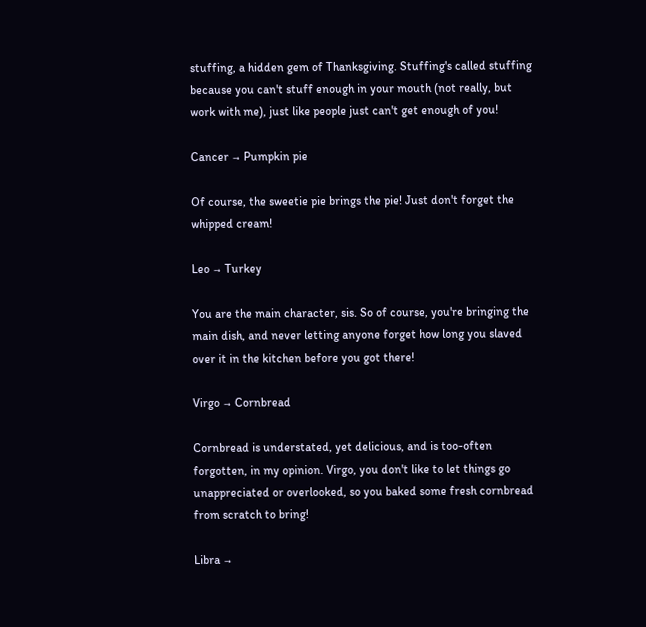stuffing, a hidden gem of Thanksgiving. Stuffing's called stuffing because you can't stuff enough in your mouth (not really, but work with me), just like people just can't get enough of you!

Cancer → Pumpkin pie

Of course, the sweetie pie brings the pie! Just don't forget the whipped cream!

Leo → Turkey

You are the main character, sis. So of course, you're bringing the main dish, and never letting anyone forget how long you slaved over it in the kitchen before you got there!

Virgo → Cornbread

Cornbread is understated, yet delicious, and is too-often forgotten, in my opinion. Virgo, you don't like to let things go unappreciated or overlooked, so you baked some fresh cornbread from scratch to bring!

Libra →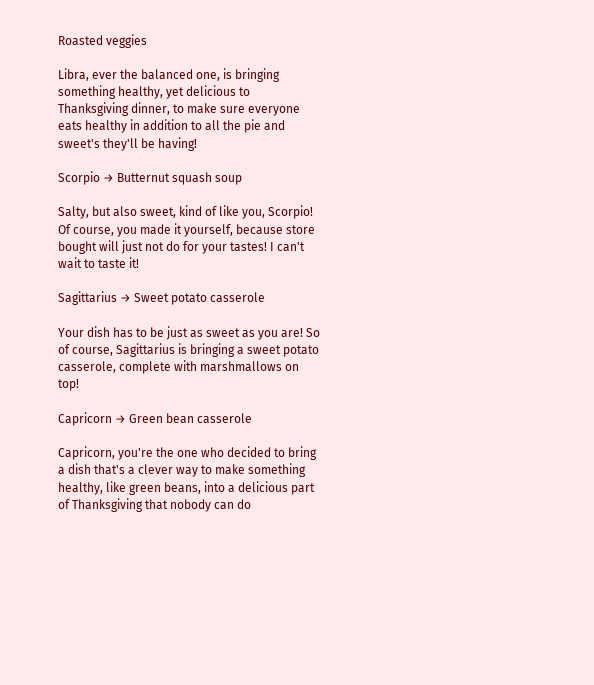Roasted veggies

Libra, ever the balanced one, is bringing something healthy, yet delicious to Thanksgiving dinner, to make sure everyone eats healthy in addition to all the pie and sweet's they'll be having!

Scorpio → Butternut squash soup

Salty, but also sweet, kind of like you, Scorpio! Of course, you made it yourself, because store bought will just not do for your tastes! I can't wait to taste it!

Sagittarius → Sweet potato casserole

Your dish has to be just as sweet as you are! So of course, Sagittarius is bringing a sweet potato casserole, complete with marshmallows on top!

Capricorn → Green bean casserole

Capricorn, you're the one who decided to bring a dish that's a clever way to make something healthy, like green beans, into a delicious part of Thanksgiving that nobody can do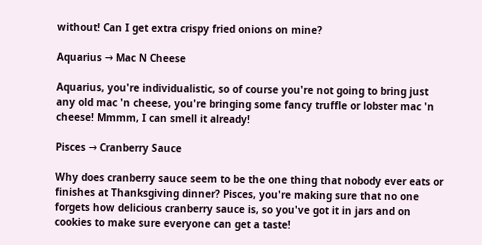without! Can I get extra crispy fried onions on mine?

Aquarius → Mac N Cheese

Aquarius, you're individualistic, so of course you're not going to bring just any old mac 'n cheese, you're bringing some fancy truffle or lobster mac 'n cheese! Mmmm, I can smell it already!

Pisces → Cranberry Sauce

Why does cranberry sauce seem to be the one thing that nobody ever eats or finishes at Thanksgiving dinner? Pisces, you're making sure that no one forgets how delicious cranberry sauce is, so you've got it in jars and on cookies to make sure everyone can get a taste!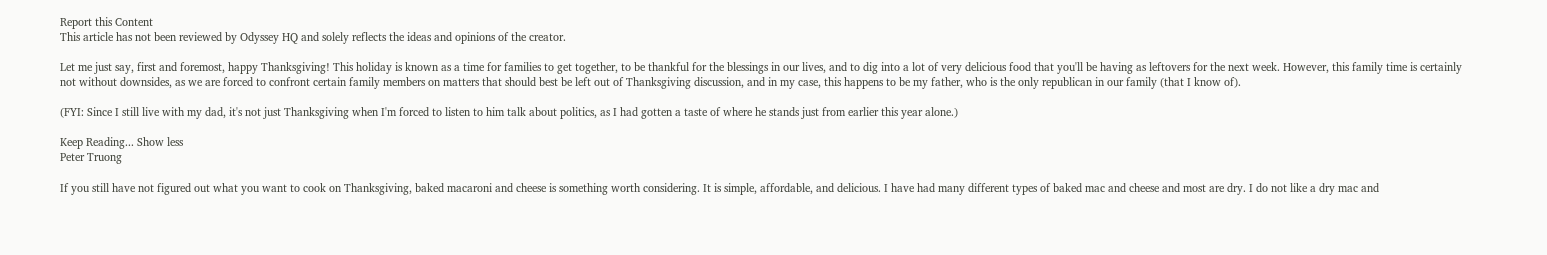Report this Content
This article has not been reviewed by Odyssey HQ and solely reflects the ideas and opinions of the creator.

Let me just say, first and foremost, happy Thanksgiving! This holiday is known as a time for families to get together, to be thankful for the blessings in our lives, and to dig into a lot of very delicious food that you'll be having as leftovers for the next week. However, this family time is certainly not without downsides, as we are forced to confront certain family members on matters that should best be left out of Thanksgiving discussion, and in my case, this happens to be my father, who is the only republican in our family (that I know of).

(FYI: Since I still live with my dad, it's not just Thanksgiving when I'm forced to listen to him talk about politics, as I had gotten a taste of where he stands just from earlier this year alone.)

Keep Reading... Show less
Peter Truong

If you still have not figured out what you want to cook on Thanksgiving, baked macaroni and cheese is something worth considering. It is simple, affordable, and delicious. I have had many different types of baked mac and cheese and most are dry. I do not like a dry mac and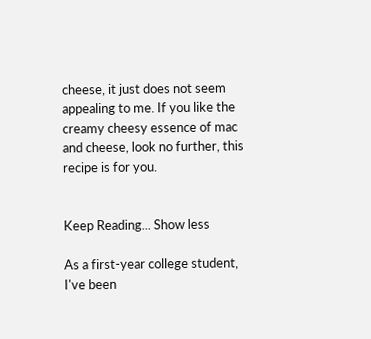cheese, it just does not seem appealing to me. If you like the creamy cheesy essence of mac and cheese, look no further, this recipe is for you.


Keep Reading... Show less

As a first-year college student, I've been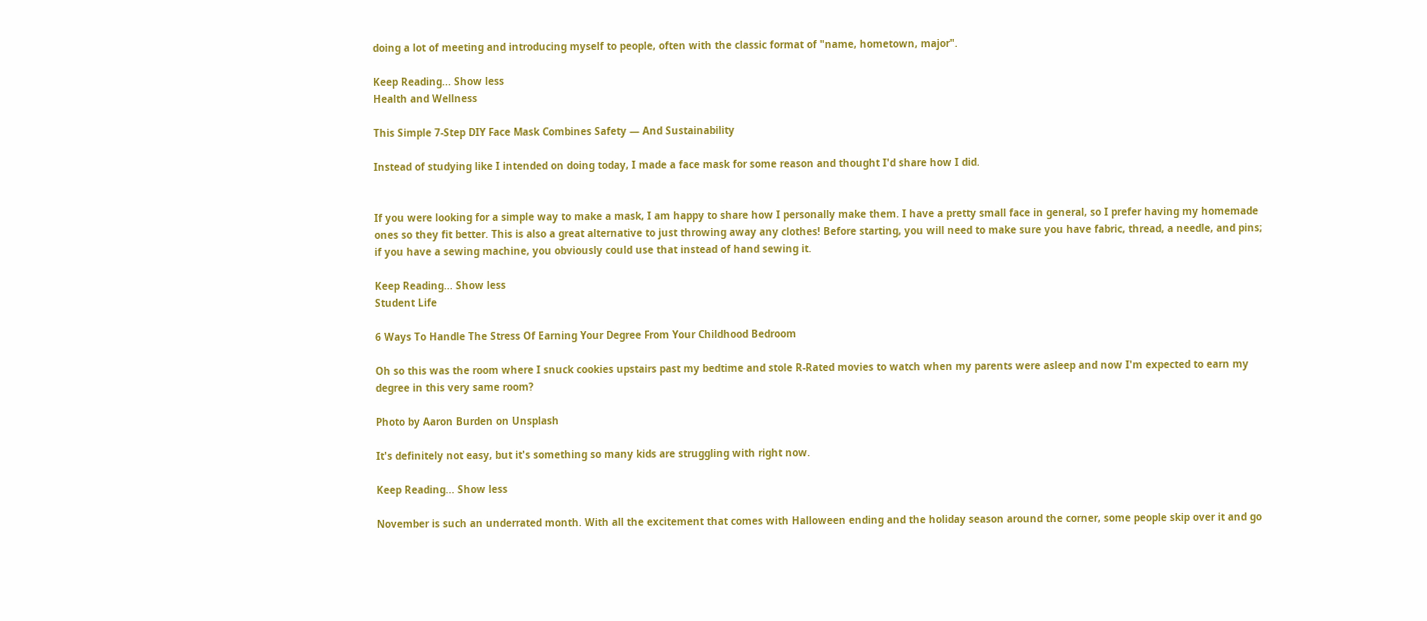doing a lot of meeting and introducing myself to people, often with the classic format of "name, hometown, major".

Keep Reading... Show less
Health and Wellness

This Simple 7-Step DIY Face Mask Combines Safety — And Sustainability

Instead of studying like I intended on doing today, I made a face mask for some reason and thought I'd share how I did.


If you were looking for a simple way to make a mask, I am happy to share how I personally make them. I have a pretty small face in general, so I prefer having my homemade ones so they fit better. This is also a great alternative to just throwing away any clothes! Before starting, you will need to make sure you have fabric, thread, a needle, and pins; if you have a sewing machine, you obviously could use that instead of hand sewing it.

Keep Reading... Show less
Student Life

6 Ways To Handle The Stress Of Earning Your Degree From Your Childhood Bedroom

Oh so this was the room where I snuck cookies upstairs past my bedtime and stole R-Rated movies to watch when my parents were asleep and now I'm expected to earn my degree in this very same room?

Photo by Aaron Burden on Unsplash

It's definitely not easy, but it's something so many kids are struggling with right now.

Keep Reading... Show less

November is such an underrated month. With all the excitement that comes with Halloween ending and the holiday season around the corner, some people skip over it and go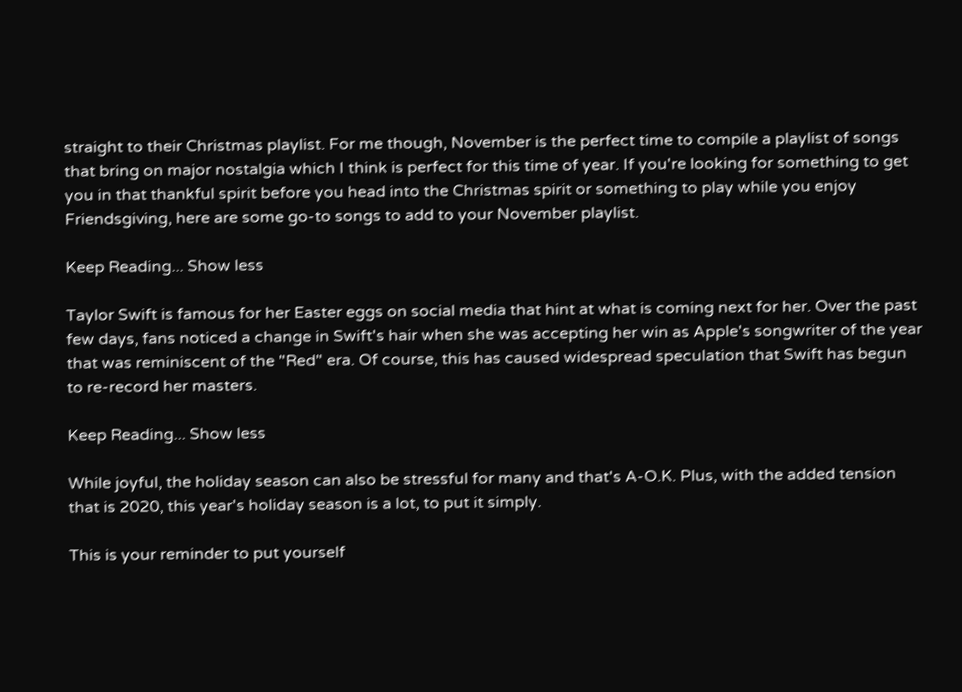straight to their Christmas playlist. For me though, November is the perfect time to compile a playlist of songs that bring on major nostalgia which I think is perfect for this time of year. If you're looking for something to get you in that thankful spirit before you head into the Christmas spirit or something to play while you enjoy Friendsgiving, here are some go-to songs to add to your November playlist.

Keep Reading... Show less

Taylor Swift is famous for her Easter eggs on social media that hint at what is coming next for her. Over the past few days, fans noticed a change in Swift's hair when she was accepting her win as Apple's songwriter of the year that was reminiscent of the "Red" era. Of course, this has caused widespread speculation that Swift has begun to re-record her masters.

Keep Reading... Show less

While joyful, the holiday season can also be stressful for many and that's A-O.K. Plus, with the added tension that is 2020, this year's holiday season is a lot, to put it simply.

This is your reminder to put yourself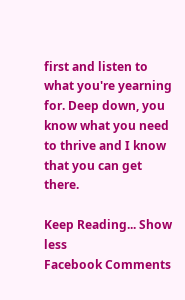first and listen to what you're yearning for. Deep down, you know what you need to thrive and I know that you can get there.

Keep Reading... Show less
Facebook Comments